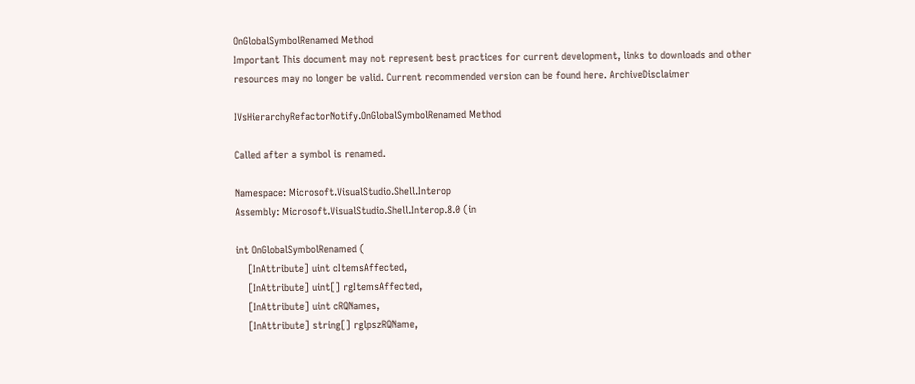OnGlobalSymbolRenamed Method
Important This document may not represent best practices for current development, links to downloads and other resources may no longer be valid. Current recommended version can be found here. ArchiveDisclaimer

IVsHierarchyRefactorNotify.OnGlobalSymbolRenamed Method

Called after a symbol is renamed.

Namespace: Microsoft.VisualStudio.Shell.Interop
Assembly: Microsoft.VisualStudio.Shell.Interop.8.0 (in

int OnGlobalSymbolRenamed (
    [InAttribute] uint cItemsAffected,
    [InAttribute] uint[] rgItemsAffected,
    [InAttribute] uint cRQNames,
    [InAttribute] string[] rglpszRQName,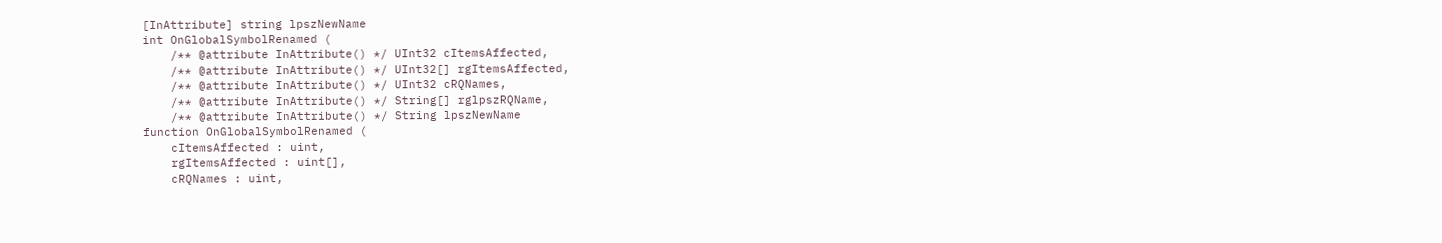[InAttribute] string lpszNewName
int OnGlobalSymbolRenamed (
    /** @attribute InAttribute() */ UInt32 cItemsAffected,
    /** @attribute InAttribute() */ UInt32[] rgItemsAffected,
    /** @attribute InAttribute() */ UInt32 cRQNames,
    /** @attribute InAttribute() */ String[] rglpszRQName,
    /** @attribute InAttribute() */ String lpszNewName
function OnGlobalSymbolRenamed (
    cItemsAffected : uint,
    rgItemsAffected : uint[],
    cRQNames : uint,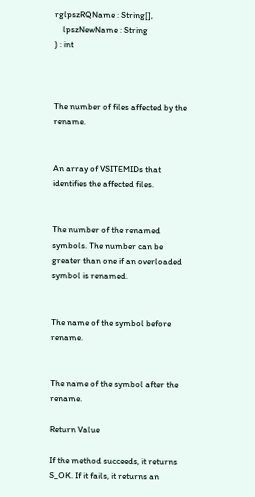rglpszRQName : String[],
    lpszNewName : String
) : int



The number of files affected by the rename.


An array of VSITEMIDs that identifies the affected files.


The number of the renamed symbols. The number can be greater than one if an overloaded symbol is renamed.


The name of the symbol before rename.


The name of the symbol after the rename.

Return Value

If the method succeeds, it returns S_OK. If it fails, it returns an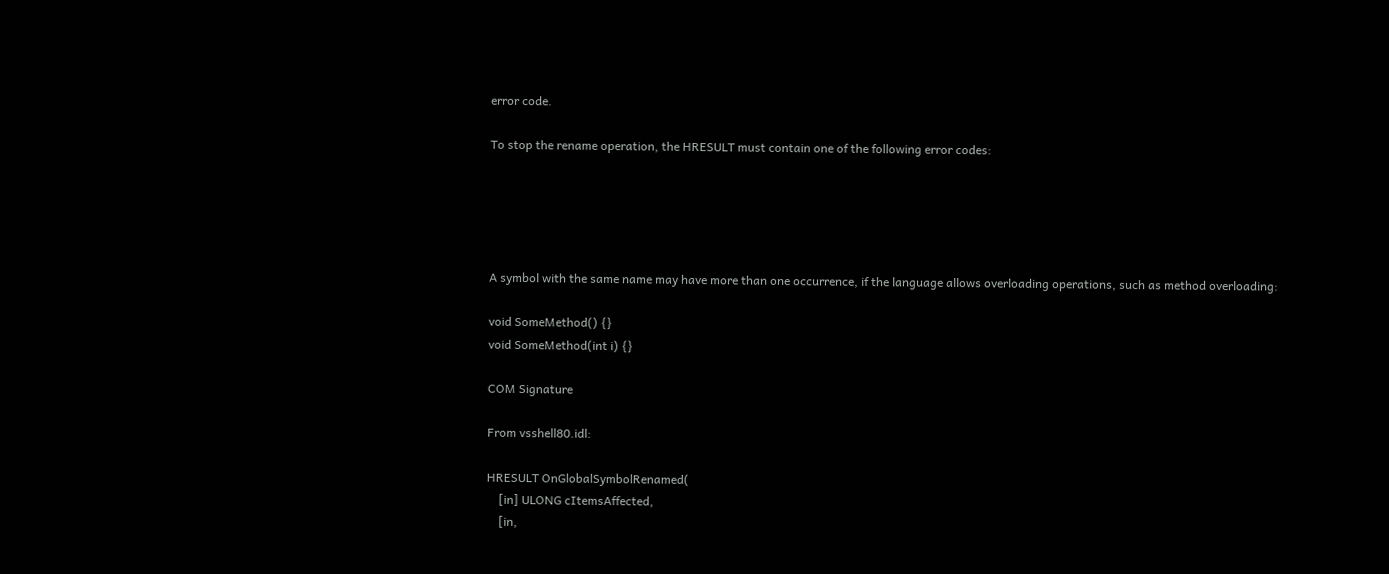error code.

To stop the rename operation, the HRESULT must contain one of the following error codes:





A symbol with the same name may have more than one occurrence, if the language allows overloading operations, such as method overloading:

void SomeMethod() {}
void SomeMethod(int i) {}

COM Signature

From vsshell80.idl:

HRESULT OnGlobalSymbolRenamed(
    [in] ULONG cItemsAffected,
    [in,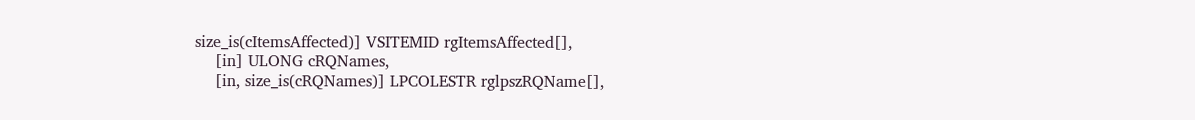size_is(cItemsAffected)] VSITEMID rgItemsAffected[],
    [in] ULONG cRQNames,
    [in, size_is(cRQNames)] LPCOLESTR rglpszRQName[],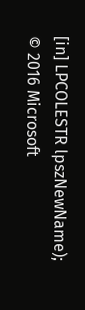[in] LPCOLESTR lpszNewName);
© 2016 Microsoft